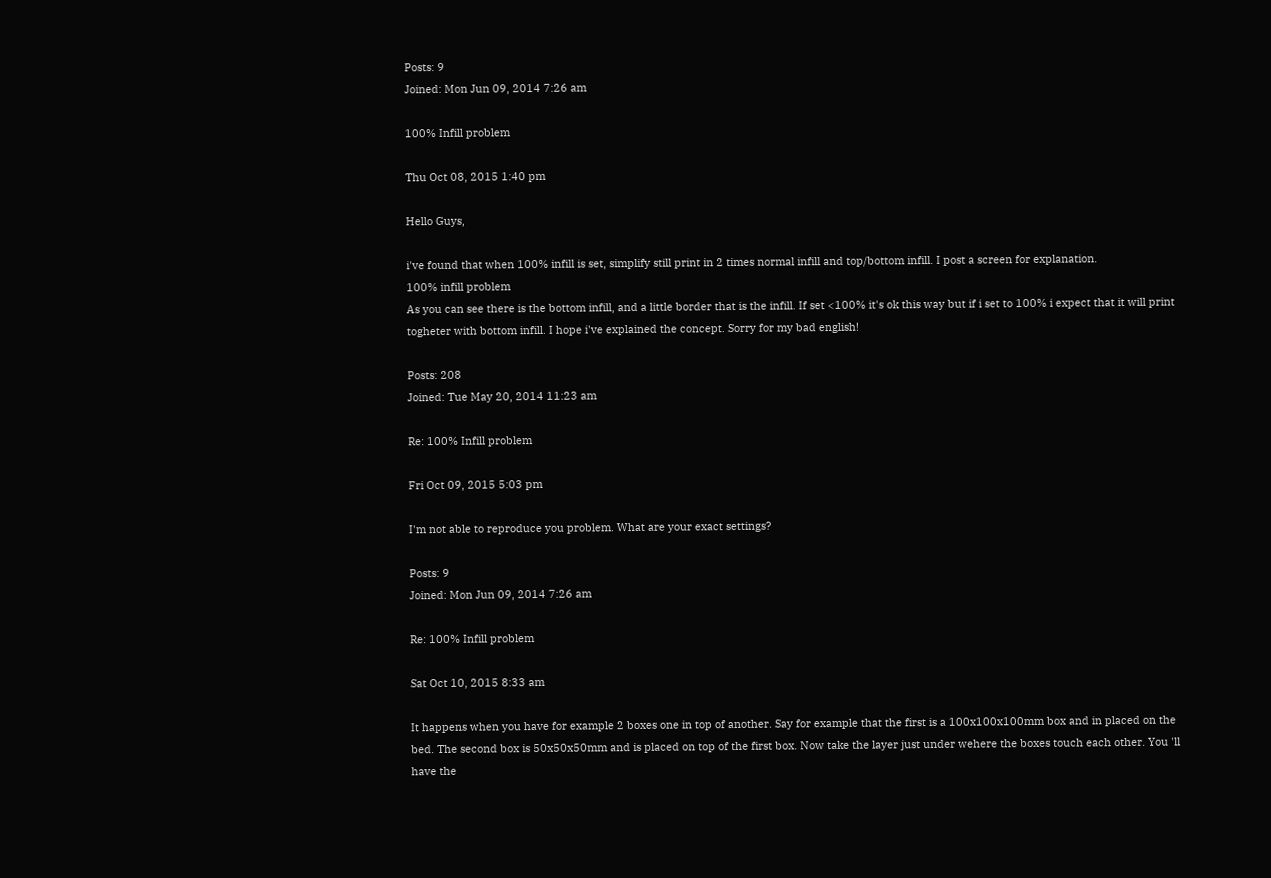Posts: 9
Joined: Mon Jun 09, 2014 7:26 am

100% Infill problem

Thu Oct 08, 2015 1:40 pm

Hello Guys,

i've found that when 100% infill is set, simplify still print in 2 times normal infill and top/bottom infill. I post a screen for explanation.
100% infill problem
As you can see there is the bottom infill, and a little border that is the infill. If set <100% it's ok this way but if i set to 100% i expect that it will print togheter with bottom infill. I hope i've explained the concept. Sorry for my bad english!

Posts: 208
Joined: Tue May 20, 2014 11:23 am

Re: 100% Infill problem

Fri Oct 09, 2015 5:03 pm

I'm not able to reproduce you problem. What are your exact settings?

Posts: 9
Joined: Mon Jun 09, 2014 7:26 am

Re: 100% Infill problem

Sat Oct 10, 2015 8:33 am

It happens when you have for example 2 boxes one in top of another. Say for example that the first is a 100x100x100mm box and in placed on the bed. The second box is 50x50x50mm and is placed on top of the first box. Now take the layer just under wehere the boxes touch each other. You 'll have the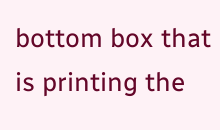bottom box that is printing the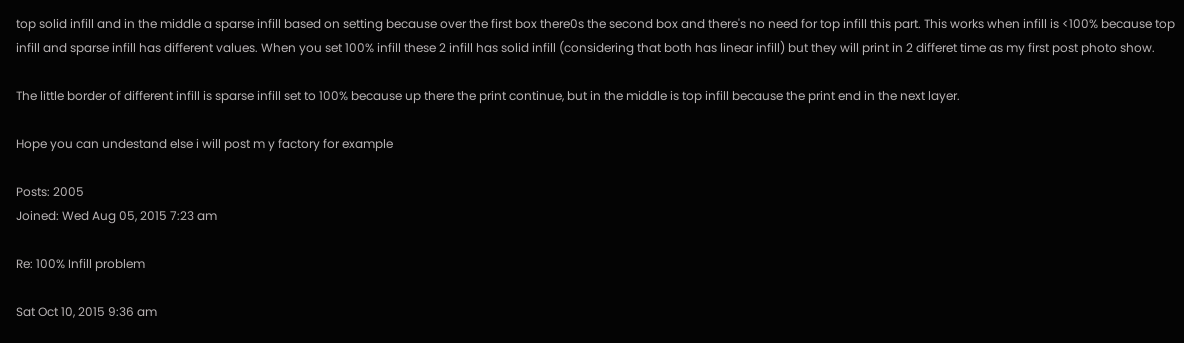top solid infill and in the middle a sparse infill based on setting because over the first box there0s the second box and there's no need for top infill this part. This works when infill is <100% because top infill and sparse infill has different values. When you set 100% infill these 2 infill has solid infill (considering that both has linear infill) but they will print in 2 differet time as my first post photo show.

The little border of different infill is sparse infill set to 100% because up there the print continue, but in the middle is top infill because the print end in the next layer.

Hope you can undestand else i will post m y factory for example

Posts: 2005
Joined: Wed Aug 05, 2015 7:23 am

Re: 100% Infill problem

Sat Oct 10, 2015 9:36 am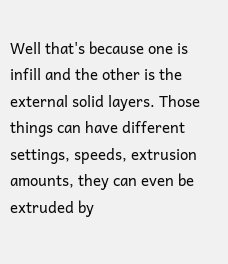Well that's because one is infill and the other is the external solid layers. Those things can have different settings, speeds, extrusion amounts, they can even be extruded by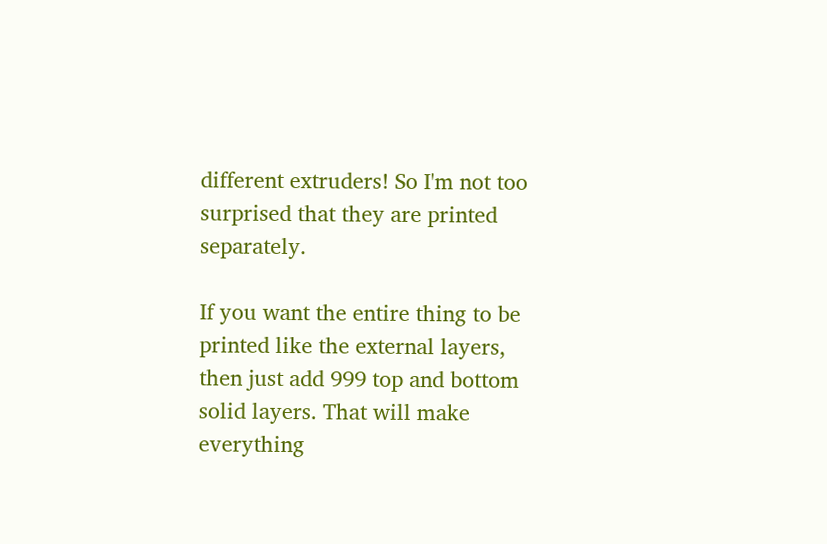different extruders! So I'm not too surprised that they are printed separately.

If you want the entire thing to be printed like the external layers, then just add 999 top and bottom solid layers. That will make everything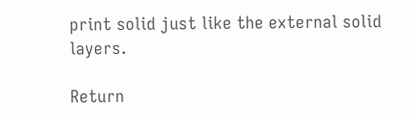print solid just like the external solid layers.

Return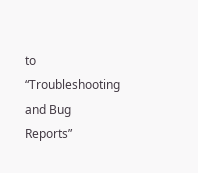to “Troubleshooting and Bug Reports”